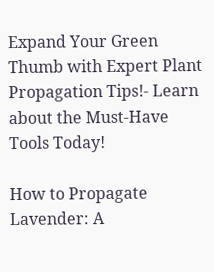Expand Your Green Thumb with Expert Plant Propagation Tips!- Learn about the Must-Have Tools Today!

How to Propagate Lavender: A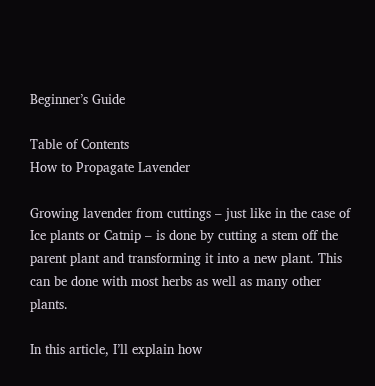Beginner’s Guide

Table of Contents
How to Propagate Lavender

Growing lavender from cuttings – just like in the case of Ice plants or Catnip – is done by cutting a stem off the parent plant and transforming it into a new plant. This can be done with most herbs as well as many other plants.

In this article, I’ll explain how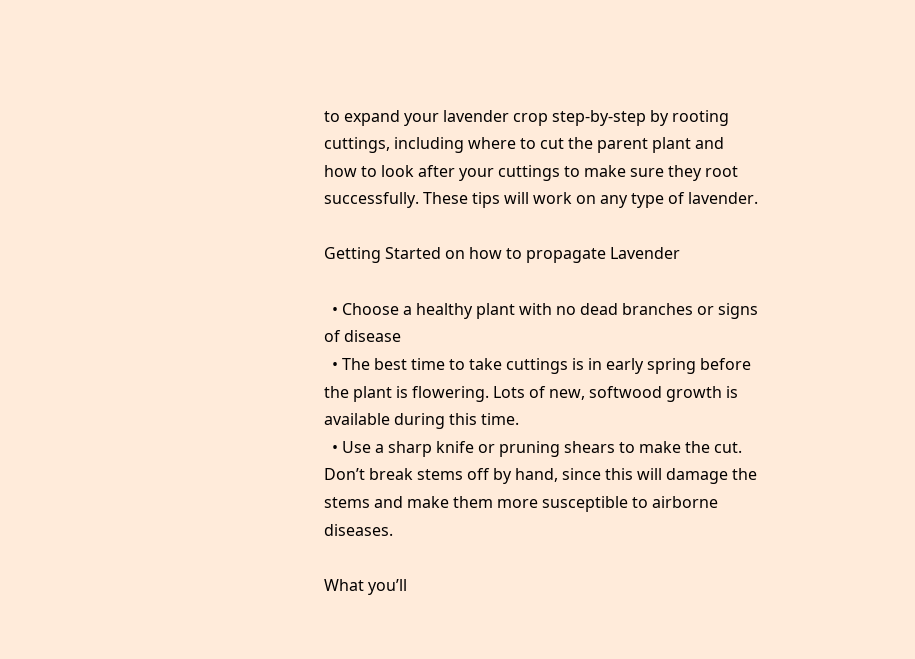to expand your lavender crop step-by-step by rooting cuttings, including where to cut the parent plant and how to look after your cuttings to make sure they root successfully. These tips will work on any type of lavender.

Getting Started on how to propagate Lavender

  • Choose a healthy plant with no dead branches or signs of disease
  • The best time to take cuttings is in early spring before the plant is flowering. Lots of new, softwood growth is available during this time.
  • Use a sharp knife or pruning shears to make the cut. Don’t break stems off by hand, since this will damage the stems and make them more susceptible to airborne diseases.

What you’ll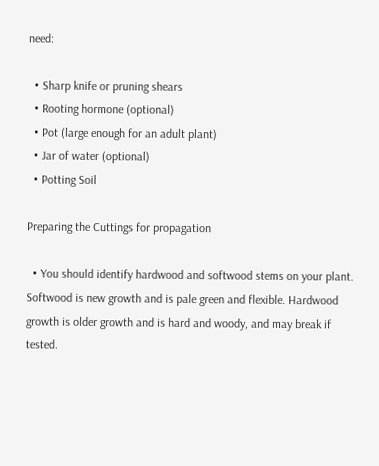need:

  • Sharp knife or pruning shears
  • Rooting hormone (optional)
  • Pot (large enough for an adult plant)
  • Jar of water (optional)
  • Potting Soil

Preparing the Cuttings for propagation

  • You should identify hardwood and softwood stems on your plant. Softwood is new growth and is pale green and flexible. Hardwood growth is older growth and is hard and woody, and may break if tested.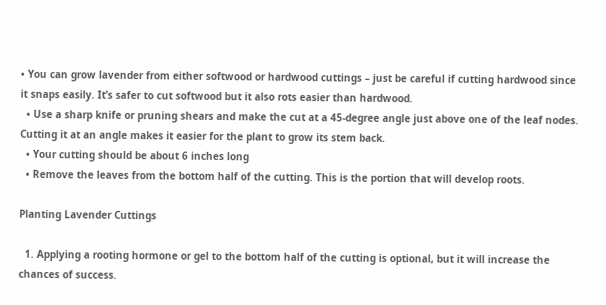• You can grow lavender from either softwood or hardwood cuttings – just be careful if cutting hardwood since it snaps easily. It’s safer to cut softwood but it also rots easier than hardwood.
  • Use a sharp knife or pruning shears and make the cut at a 45-degree angle just above one of the leaf nodes. Cutting it at an angle makes it easier for the plant to grow its stem back.
  • Your cutting should be about 6 inches long
  • Remove the leaves from the bottom half of the cutting. This is the portion that will develop roots.

Planting Lavender Cuttings

  1. Applying a rooting hormone or gel to the bottom half of the cutting is optional, but it will increase the chances of success.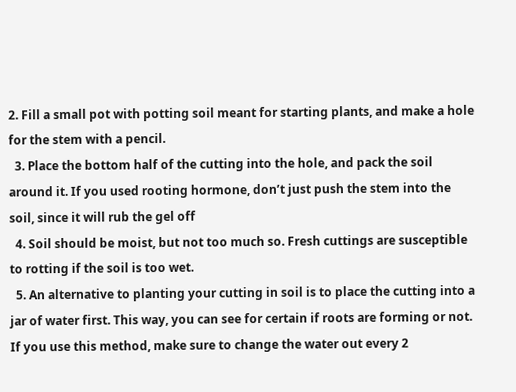2. Fill a small pot with potting soil meant for starting plants, and make a hole for the stem with a pencil.
  3. Place the bottom half of the cutting into the hole, and pack the soil around it. If you used rooting hormone, don’t just push the stem into the soil, since it will rub the gel off
  4. Soil should be moist, but not too much so. Fresh cuttings are susceptible to rotting if the soil is too wet.
  5. An alternative to planting your cutting in soil is to place the cutting into a jar of water first. This way, you can see for certain if roots are forming or not. If you use this method, make sure to change the water out every 2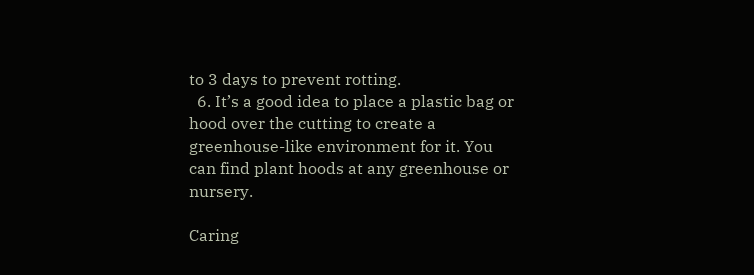to 3 days to prevent rotting.
  6. It’s a good idea to place a plastic bag or hood over the cutting to create a greenhouse-like environment for it. You can find plant hoods at any greenhouse or nursery.

Caring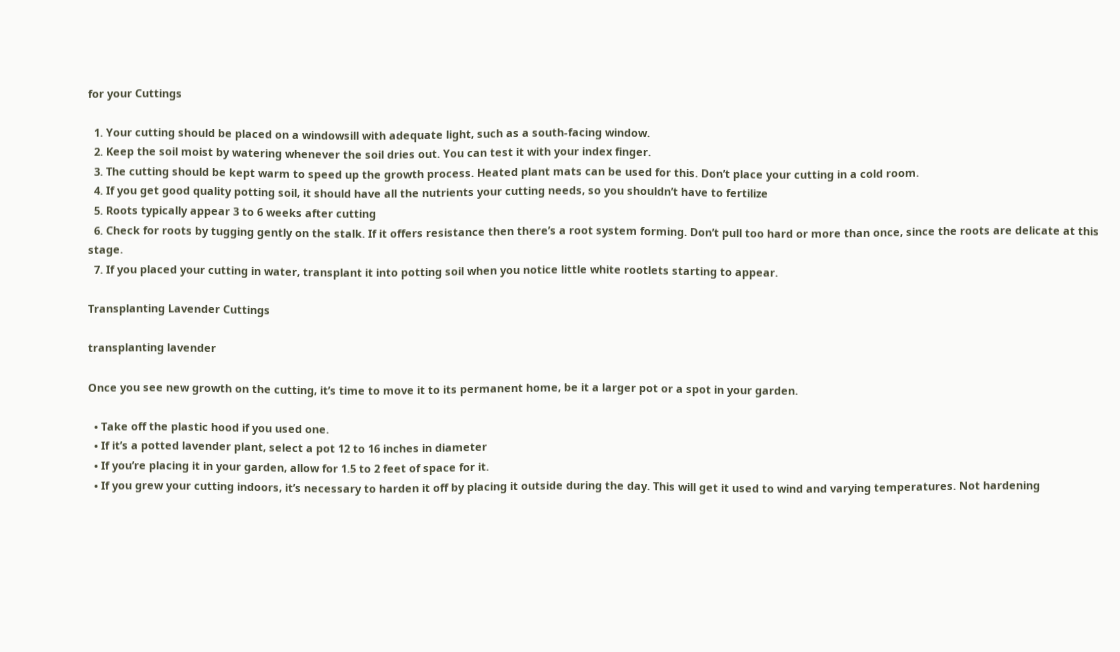for your Cuttings

  1. Your cutting should be placed on a windowsill with adequate light, such as a south-facing window.
  2. Keep the soil moist by watering whenever the soil dries out. You can test it with your index finger.
  3. The cutting should be kept warm to speed up the growth process. Heated plant mats can be used for this. Don’t place your cutting in a cold room.
  4. If you get good quality potting soil, it should have all the nutrients your cutting needs, so you shouldn’t have to fertilize
  5. Roots typically appear 3 to 6 weeks after cutting
  6. Check for roots by tugging gently on the stalk. If it offers resistance then there’s a root system forming. Don’t pull too hard or more than once, since the roots are delicate at this stage.
  7. If you placed your cutting in water, transplant it into potting soil when you notice little white rootlets starting to appear.

Transplanting Lavender Cuttings

transplanting lavender

Once you see new growth on the cutting, it’s time to move it to its permanent home, be it a larger pot or a spot in your garden.

  • Take off the plastic hood if you used one.
  • If it’s a potted lavender plant, select a pot 12 to 16 inches in diameter
  • If you’re placing it in your garden, allow for 1.5 to 2 feet of space for it.
  • If you grew your cutting indoors, it’s necessary to harden it off by placing it outside during the day. This will get it used to wind and varying temperatures. Not hardening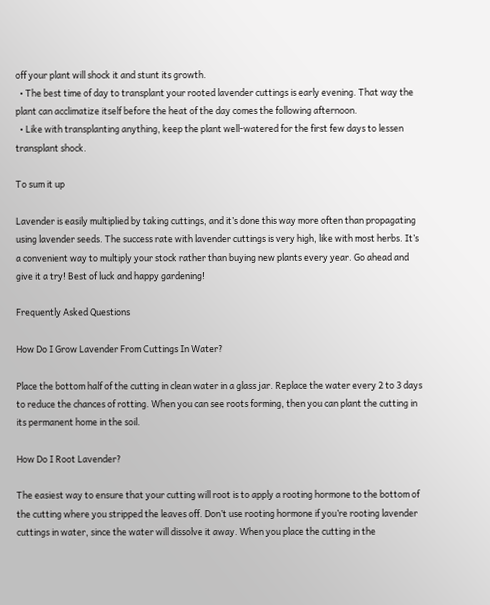off your plant will shock it and stunt its growth.
  • The best time of day to transplant your rooted lavender cuttings is early evening. That way the plant can acclimatize itself before the heat of the day comes the following afternoon.
  • Like with transplanting anything, keep the plant well-watered for the first few days to lessen transplant shock.

To sum it up

Lavender is easily multiplied by taking cuttings, and it’s done this way more often than propagating using lavender seeds. The success rate with lavender cuttings is very high, like with most herbs. It’s a convenient way to multiply your stock rather than buying new plants every year. Go ahead and give it a try! Best of luck and happy gardening!

Frequently Asked Questions

How Do I Grow Lavender From Cuttings In Water?

Place the bottom half of the cutting in clean water in a glass jar. Replace the water every 2 to 3 days to reduce the chances of rotting. When you can see roots forming, then you can plant the cutting in its permanent home in the soil.

How Do I Root Lavender?

The easiest way to ensure that your cutting will root is to apply a rooting hormone to the bottom of the cutting where you stripped the leaves off. Don’t use rooting hormone if you’re rooting lavender cuttings in water, since the water will dissolve it away. When you place the cutting in the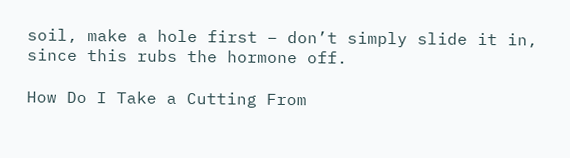soil, make a hole first – don’t simply slide it in, since this rubs the hormone off.

How Do I Take a Cutting From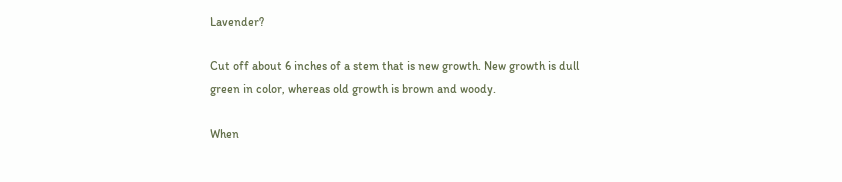Lavender?

Cut off about 6 inches of a stem that is new growth. New growth is dull green in color, whereas old growth is brown and woody.

When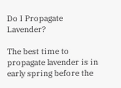Do I Propagate Lavender?

The best time to propagate lavender is in early spring before the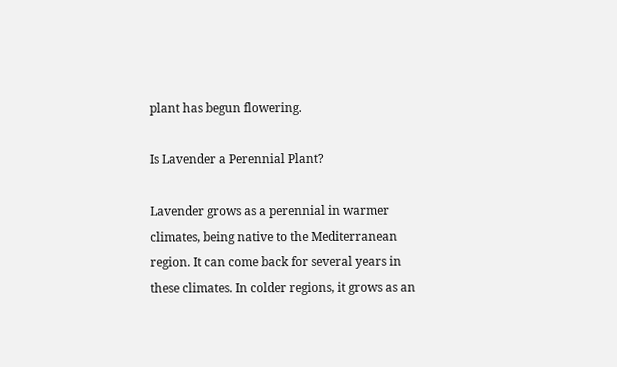plant has begun flowering.

Is Lavender a Perennial Plant?

Lavender grows as a perennial in warmer climates, being native to the Mediterranean region. It can come back for several years in these climates. In colder regions, it grows as an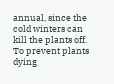annual, since the cold winters can kill the plants off. To prevent plants dying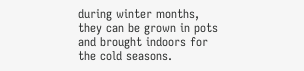during winter months, they can be grown in pots and brought indoors for the cold seasons.